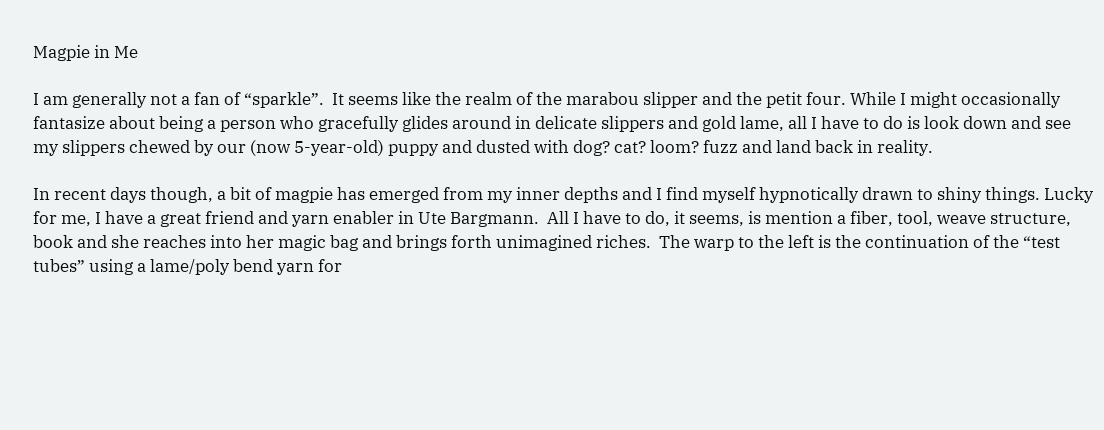Magpie in Me

I am generally not a fan of “sparkle”.  It seems like the realm of the marabou slipper and the petit four. While I might occasionally fantasize about being a person who gracefully glides around in delicate slippers and gold lame, all I have to do is look down and see my slippers chewed by our (now 5-year-old) puppy and dusted with dog? cat? loom? fuzz and land back in reality.

In recent days though, a bit of magpie has emerged from my inner depths and I find myself hypnotically drawn to shiny things. Lucky for me, I have a great friend and yarn enabler in Ute Bargmann.  All I have to do, it seems, is mention a fiber, tool, weave structure, book and she reaches into her magic bag and brings forth unimagined riches.  The warp to the left is the continuation of the “test tubes” using a lame/poly bend yarn for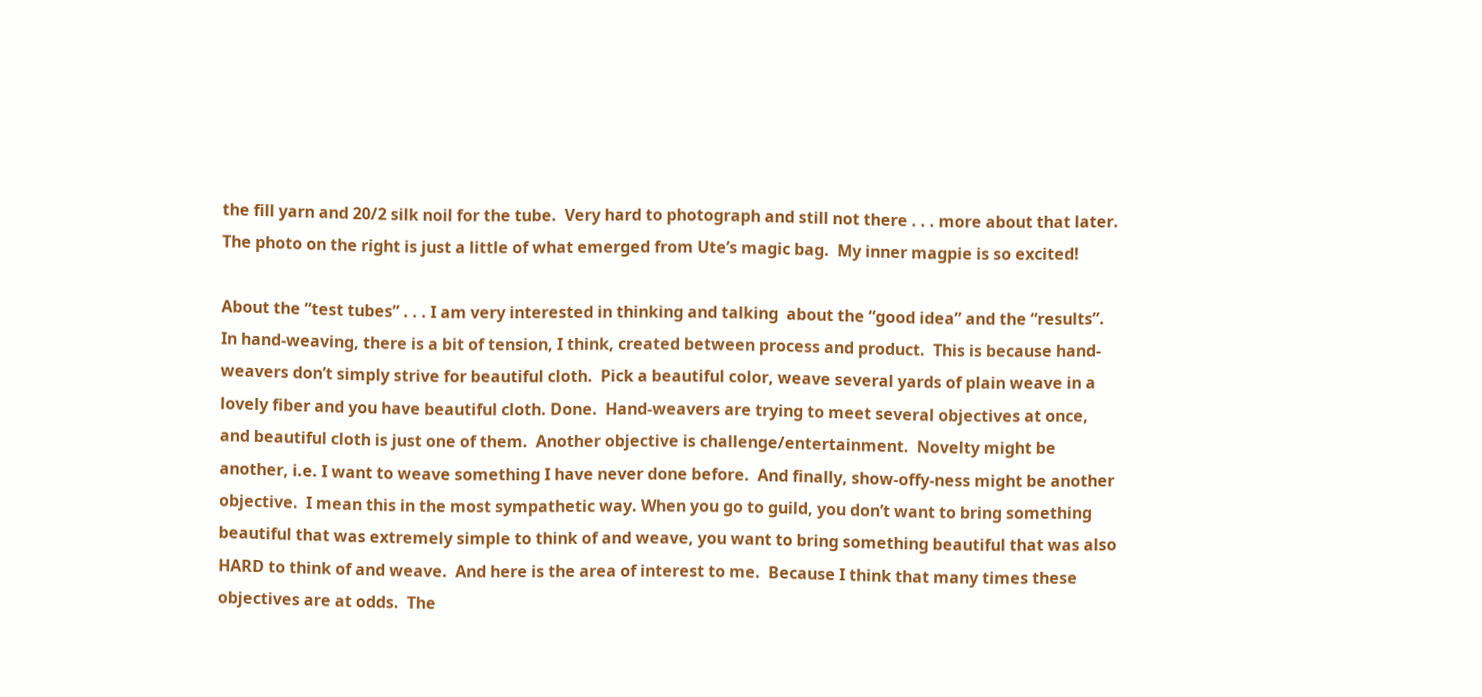the fill yarn and 20/2 silk noil for the tube.  Very hard to photograph and still not there . . . more about that later.  The photo on the right is just a little of what emerged from Ute’s magic bag.  My inner magpie is so excited!

About the “test tubes” . . . I am very interested in thinking and talking  about the “good idea” and the “results”.  In hand-weaving, there is a bit of tension, I think, created between process and product.  This is because hand-weavers don’t simply strive for beautiful cloth.  Pick a beautiful color, weave several yards of plain weave in a lovely fiber and you have beautiful cloth. Done.  Hand-weavers are trying to meet several objectives at once, and beautiful cloth is just one of them.  Another objective is challenge/entertainment.  Novelty might be another, i.e. I want to weave something I have never done before.  And finally, show-offy-ness might be another objective.  I mean this in the most sympathetic way. When you go to guild, you don’t want to bring something beautiful that was extremely simple to think of and weave, you want to bring something beautiful that was also HARD to think of and weave.  And here is the area of interest to me.  Because I think that many times these objectives are at odds.  The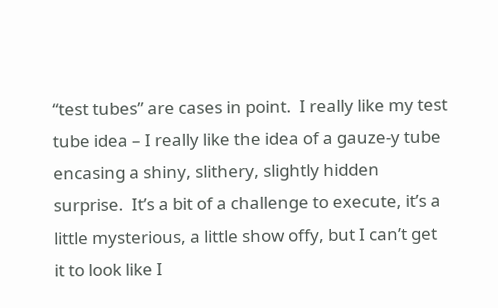“test tubes” are cases in point.  I really like my test tube idea – I really like the idea of a gauze-y tube encasing a shiny, slithery, slightly hidden surprise.  It’s a bit of a challenge to execute, it’s a little mysterious, a little show offy, but I can’t get it to look like I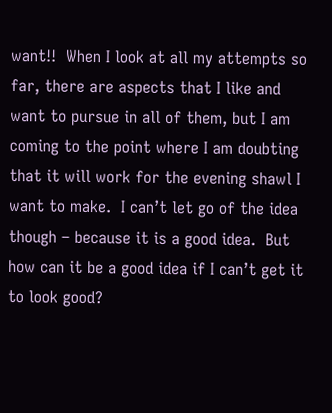want!!  When I look at all my attempts so far, there are aspects that I like and want to pursue in all of them, but I am coming to the point where I am doubting that it will work for the evening shawl I want to make.  I can’t let go of the idea though – because it is a good idea.  But how can it be a good idea if I can’t get it to look good?